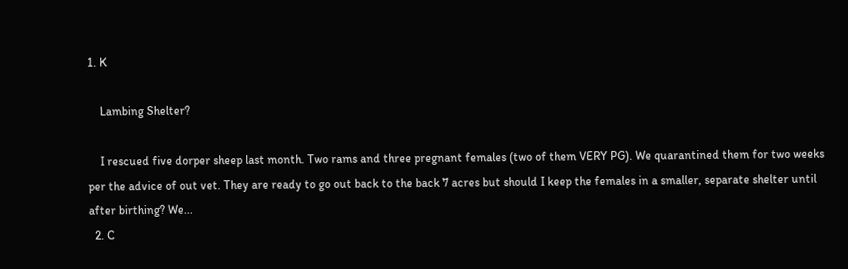1. K

    Lambing Shelter?

    I rescued five dorper sheep last month. Two rams and three pregnant females (two of them VERY PG). We quarantined them for two weeks per the advice of out vet. They are ready to go out back to the back 7 acres but should I keep the females in a smaller, separate shelter until after birthing? We...
  2. C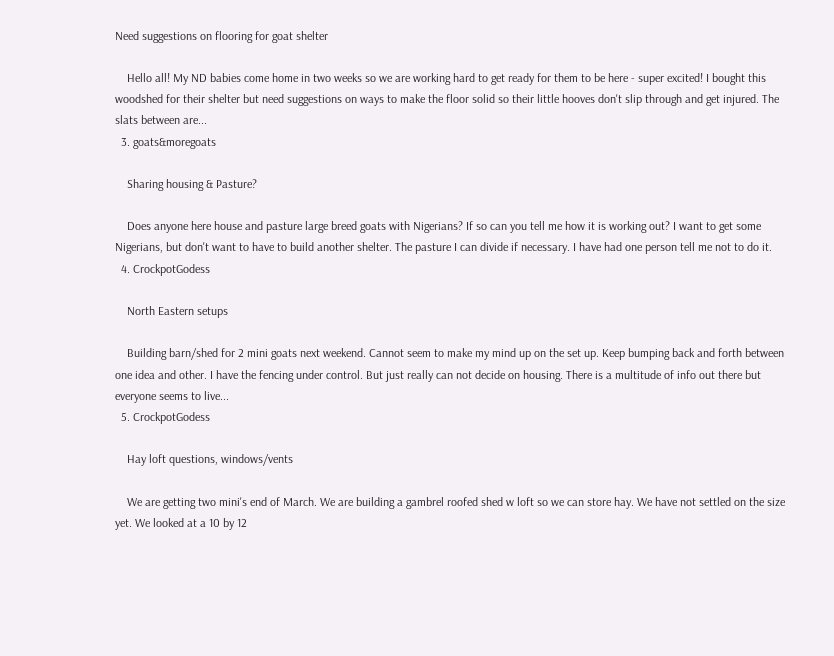Need suggestions on flooring for goat shelter

    Hello all! My ND babies come home in two weeks so we are working hard to get ready for them to be here - super excited! I bought this woodshed for their shelter but need suggestions on ways to make the floor solid so their little hooves don't slip through and get injured. The slats between are...
  3. goats&moregoats

    Sharing housing & Pasture?

    Does anyone here house and pasture large breed goats with Nigerians? If so can you tell me how it is working out? I want to get some Nigerians, but don't want to have to build another shelter. The pasture I can divide if necessary. I have had one person tell me not to do it.
  4. CrockpotGodess

    North Eastern setups

    Building barn/shed for 2 mini goats next weekend. Cannot seem to make my mind up on the set up. Keep bumping back and forth between one idea and other. I have the fencing under control. But just really can not decide on housing. There is a multitude of info out there but everyone seems to live...
  5. CrockpotGodess

    Hay loft questions, windows/vents

    We are getting two mini's end of March. We are building a gambrel roofed shed w loft so we can store hay. We have not settled on the size yet. We looked at a 10 by 12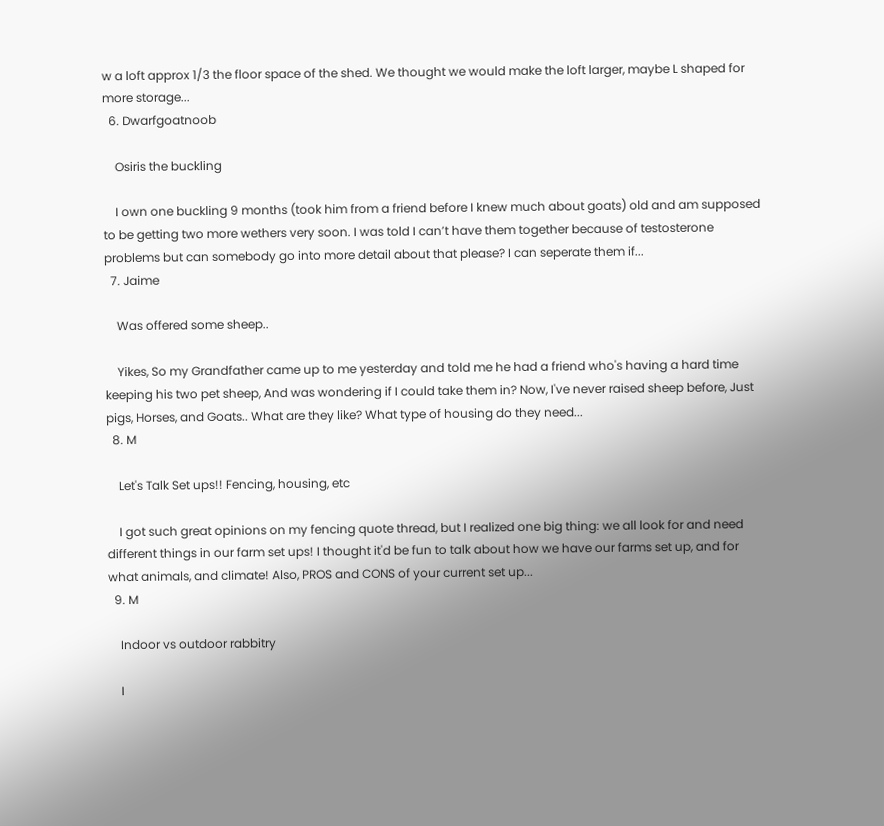w a loft approx 1/3 the floor space of the shed. We thought we would make the loft larger, maybe L shaped for more storage...
  6. Dwarfgoatnoob

    Osiris the buckling

    I own one buckling 9 months (took him from a friend before I knew much about goats) old and am supposed to be getting two more wethers very soon. I was told I can’t have them together because of testosterone problems but can somebody go into more detail about that please? I can seperate them if...
  7. Jaime

    Was offered some sheep..

    Yikes, So my Grandfather came up to me yesterday and told me he had a friend who's having a hard time keeping his two pet sheep, And was wondering if I could take them in? Now, I've never raised sheep before, Just pigs, Horses, and Goats.. What are they like? What type of housing do they need...
  8. M

    Let's Talk Set ups!! Fencing, housing, etc

    I got such great opinions on my fencing quote thread, but I realized one big thing: we all look for and need different things in our farm set ups! I thought it'd be fun to talk about how we have our farms set up, and for what animals, and climate! Also, PROS and CONS of your current set up...
  9. M

    Indoor vs outdoor rabbitry

    I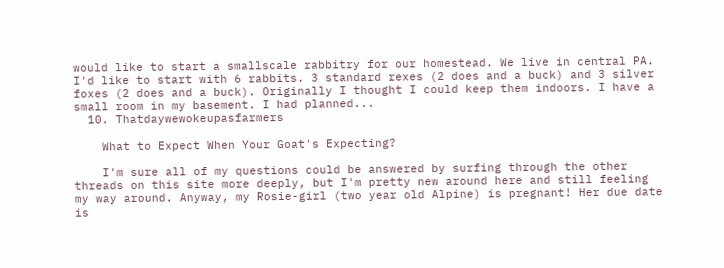would like to start a smallscale rabbitry for our homestead. We live in central PA. I'd like to start with 6 rabbits. 3 standard rexes (2 does and a buck) and 3 silver foxes (2 does and a buck). Originally I thought I could keep them indoors. I have a small room in my basement. I had planned...
  10. Thatdaywewokeupasfarmers

    What to Expect When Your Goat's Expecting?

    I'm sure all of my questions could be answered by surfing through the other threads on this site more deeply, but I'm pretty new around here and still feeling my way around. Anyway, my Rosie-girl (two year old Alpine) is pregnant! Her due date is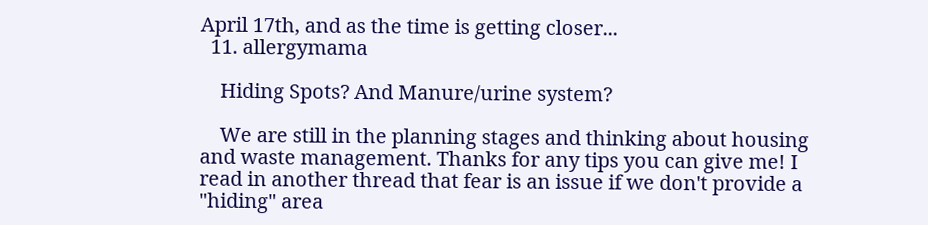April 17th, and as the time is getting closer...
  11. allergymama

    Hiding Spots? And Manure/urine system?

    We are still in the planning stages and thinking about housing and waste management. Thanks for any tips you can give me! I read in another thread that fear is an issue if we don't provide a "hiding" area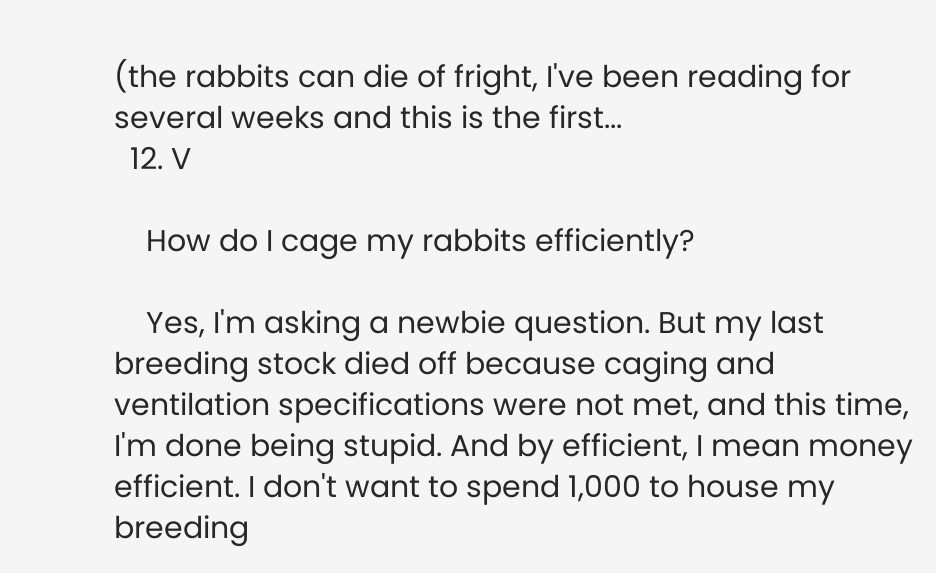(the rabbits can die of fright, I've been reading for several weeks and this is the first...
  12. V

    How do I cage my rabbits efficiently?

    Yes, I'm asking a newbie question. But my last breeding stock died off because caging and ventilation specifications were not met, and this time, I'm done being stupid. And by efficient, I mean money efficient. I don't want to spend 1,000 to house my breeding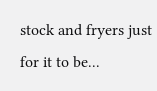stock and fryers just for it to be...